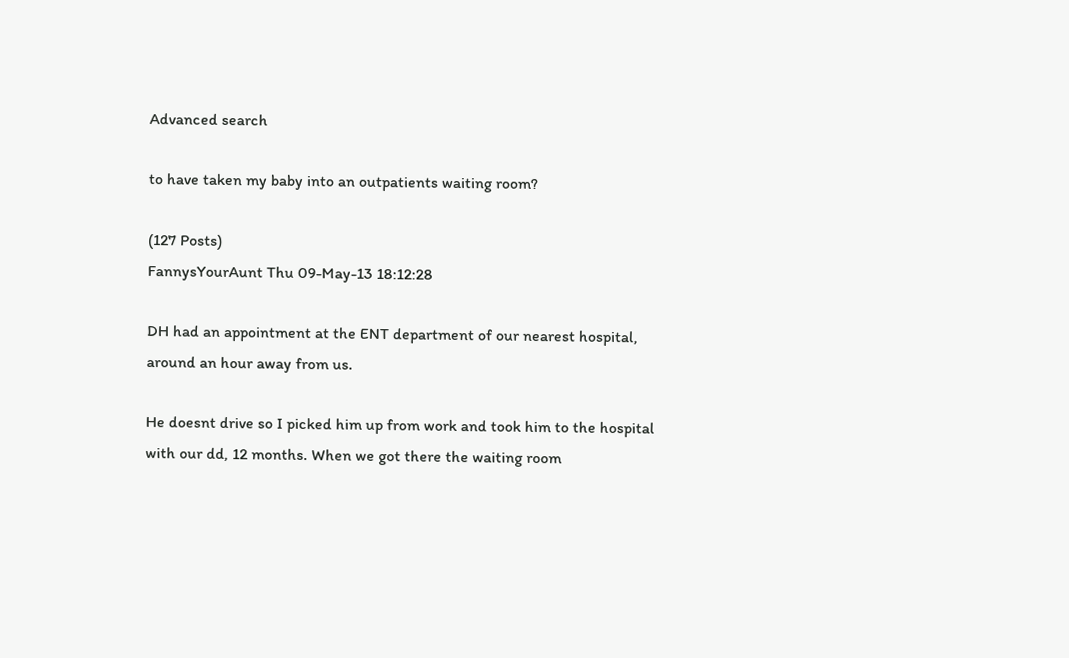Advanced search

to have taken my baby into an outpatients waiting room?

(127 Posts)
FannysYourAunt Thu 09-May-13 18:12:28

DH had an appointment at the ENT department of our nearest hospital, around an hour away from us.

He doesnt drive so I picked him up from work and took him to the hospital with our dd, 12 months. When we got there the waiting room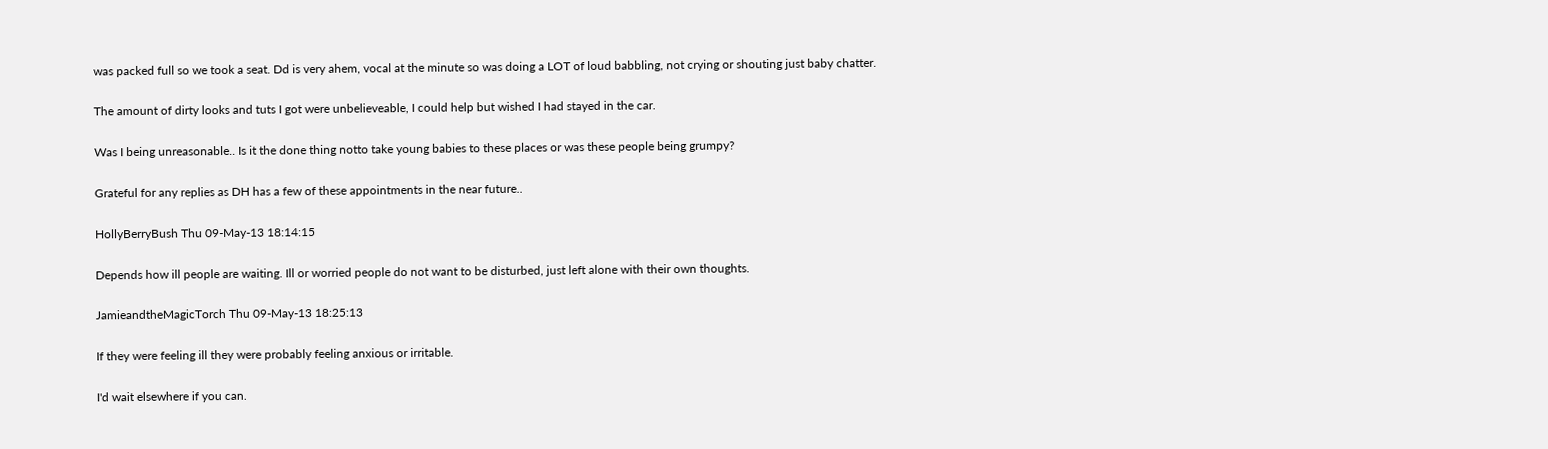was packed full so we took a seat. Dd is very ahem, vocal at the minute so was doing a LOT of loud babbling, not crying or shouting just baby chatter.

The amount of dirty looks and tuts I got were unbelieveable, I could help but wished I had stayed in the car.

Was I being unreasonable.. Is it the done thing notto take young babies to these places or was these people being grumpy?

Grateful for any replies as DH has a few of these appointments in the near future..

HollyBerryBush Thu 09-May-13 18:14:15

Depends how ill people are waiting. Ill or worried people do not want to be disturbed, just left alone with their own thoughts.

JamieandtheMagicTorch Thu 09-May-13 18:25:13

If they were feeling ill they were probably feeling anxious or irritable.

I'd wait elsewhere if you can.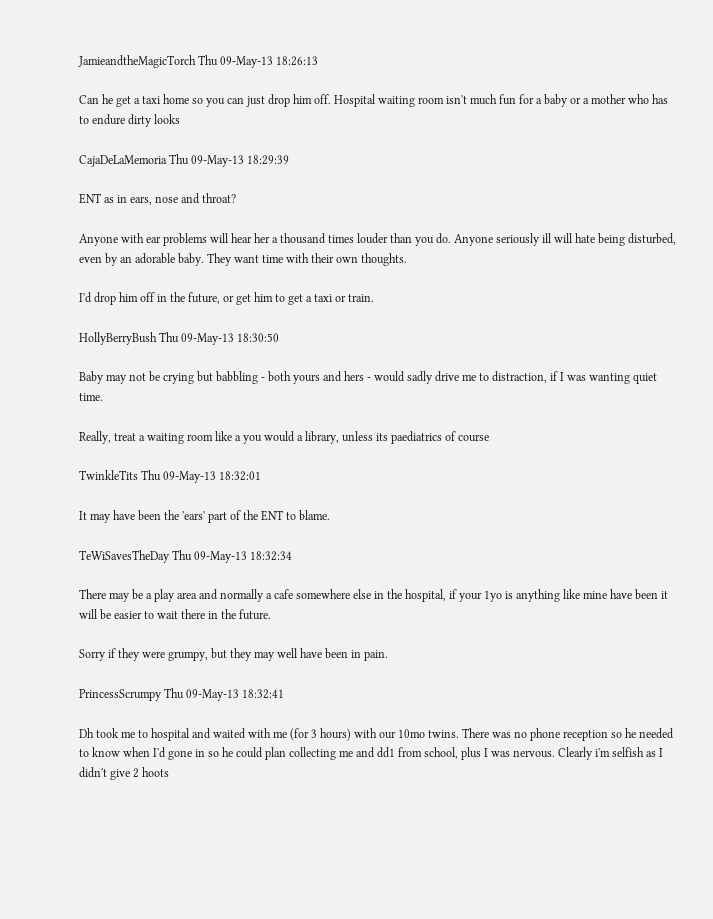JamieandtheMagicTorch Thu 09-May-13 18:26:13

Can he get a taxi home so you can just drop him off. Hospital waiting room isn't much fun for a baby or a mother who has to endure dirty looks

CajaDeLaMemoria Thu 09-May-13 18:29:39

ENT as in ears, nose and throat?

Anyone with ear problems will hear her a thousand times louder than you do. Anyone seriously ill will hate being disturbed, even by an adorable baby. They want time with their own thoughts.

I'd drop him off in the future, or get him to get a taxi or train.

HollyBerryBush Thu 09-May-13 18:30:50

Baby may not be crying but babbling - both yours and hers - would sadly drive me to distraction, if I was wanting quiet time.

Really, treat a waiting room like a you would a library, unless its paediatrics of course

TwinkleTits Thu 09-May-13 18:32:01

It may have been the 'ears' part of the ENT to blame.

TeWiSavesTheDay Thu 09-May-13 18:32:34

There may be a play area and normally a cafe somewhere else in the hospital, if your 1yo is anything like mine have been it will be easier to wait there in the future.

Sorry if they were grumpy, but they may well have been in pain.

PrincessScrumpy Thu 09-May-13 18:32:41

Dh took me to hospital and waited with me (for 3 hours) with our 10mo twins. There was no phone reception so he needed to know when I'd gone in so he could plan collecting me and dd1 from school, plus I was nervous. Clearly i'm selfish as I didn't give 2 hoots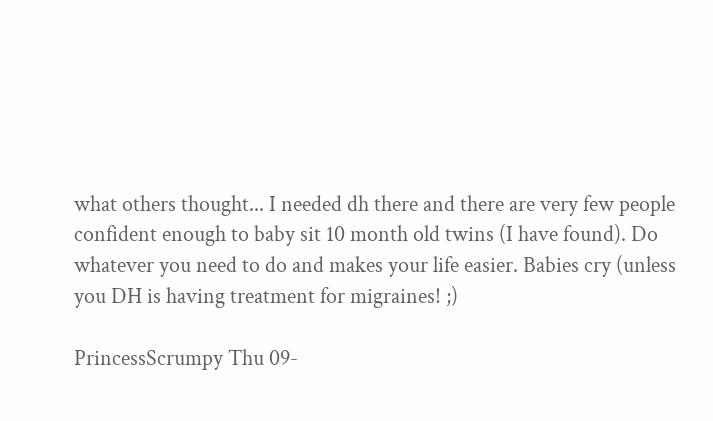what others thought... I needed dh there and there are very few people confident enough to baby sit 10 month old twins (I have found). Do whatever you need to do and makes your life easier. Babies cry (unless you DH is having treatment for migraines! ;)

PrincessScrumpy Thu 09-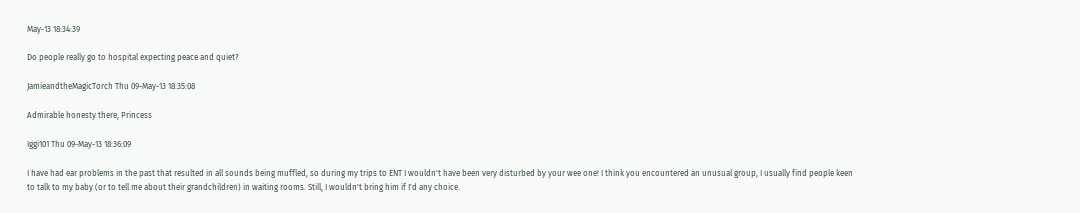May-13 18:34:39

Do people really go to hospital expecting peace and quiet?

JamieandtheMagicTorch Thu 09-May-13 18:35:08

Admirable honesty there, Princess

Iggi101 Thu 09-May-13 18:36:09

I have had ear problems in the past that resulted in all sounds being muffled, so during my trips to ENT I wouldn't have been very disturbed by your wee one! I think you encountered an unusual group, I usually find people keen to talk to my baby (or to tell me about their grandchildren) in waiting rooms. Still, I wouldn't bring him if I'd any choice.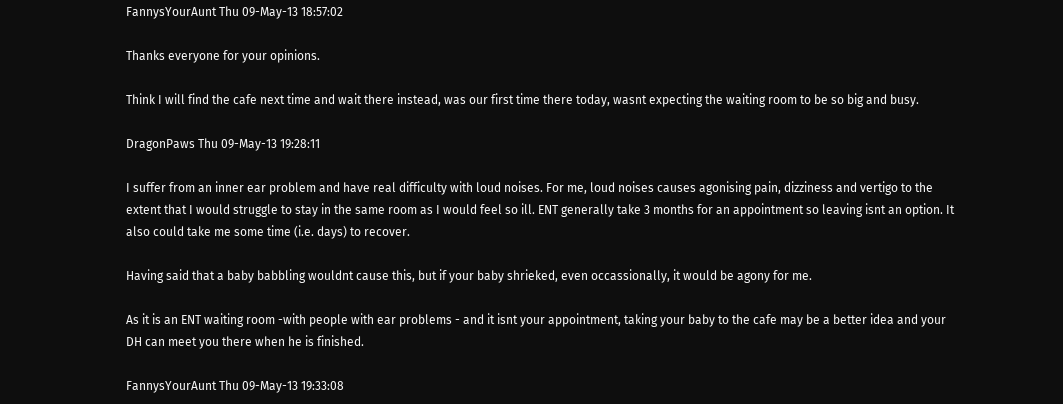FannysYourAunt Thu 09-May-13 18:57:02

Thanks everyone for your opinions.

Think I will find the cafe next time and wait there instead, was our first time there today, wasnt expecting the waiting room to be so big and busy.

DragonPaws Thu 09-May-13 19:28:11

I suffer from an inner ear problem and have real difficulty with loud noises. For me, loud noises causes agonising pain, dizziness and vertigo to the extent that I would struggle to stay in the same room as I would feel so ill. ENT generally take 3 months for an appointment so leaving isnt an option. It also could take me some time (i.e. days) to recover.

Having said that a baby babbling wouldnt cause this, but if your baby shrieked, even occassionally, it would be agony for me.

As it is an ENT waiting room -with people with ear problems - and it isnt your appointment, taking your baby to the cafe may be a better idea and your DH can meet you there when he is finished.

FannysYourAunt Thu 09-May-13 19:33:08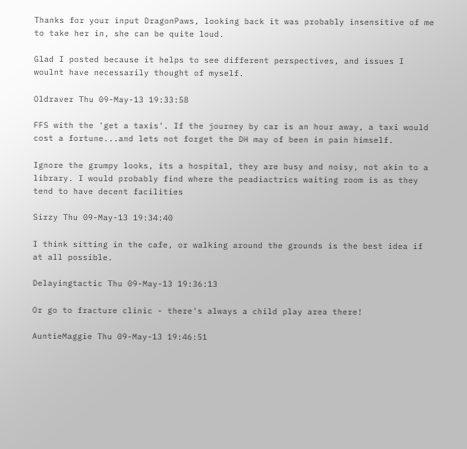Thanks for your input DragonPaws, looking back it was probably insensitive of me to take her in, she can be quite loud.

Glad I posted because it helps to see different perspectives, and issues I woulnt have necessarily thought of myself.

Oldraver Thu 09-May-13 19:33:58

FFS with the 'get a taxis'. If the journey by car is an hour away, a taxi would cost a fortune...and lets not forget the DH may of been in pain himself.

Ignore the grumpy looks, its a hospital, they are busy and noisy, not akin to a library. I would probably find where the peadiactrics waiting room is as they tend to have decent facilities

Sirzy Thu 09-May-13 19:34:40

I think sitting in the cafe, or walking around the grounds is the best idea if at all possible.

Delayingtactic Thu 09-May-13 19:36:13

Or go to fracture clinic - there's always a child play area there!

AuntieMaggie Thu 09-May-13 19:46:51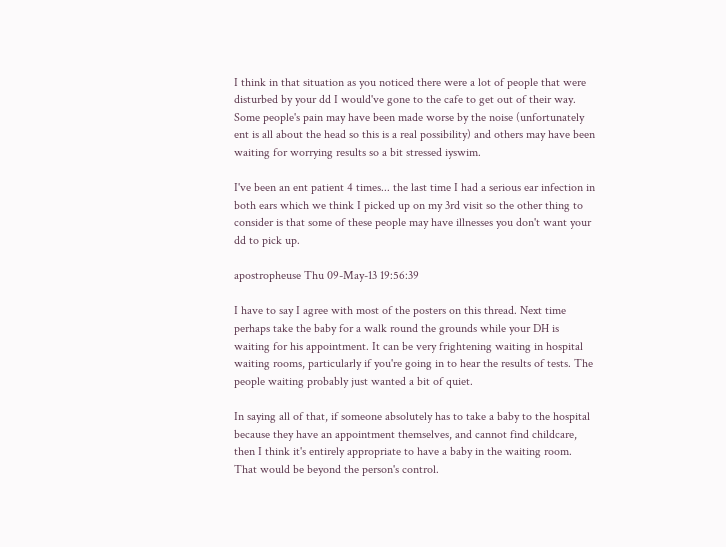I think in that situation as you noticed there were a lot of people that were disturbed by your dd I would've gone to the cafe to get out of their way. Some people's pain may have been made worse by the noise (unfortunately ent is all about the head so this is a real possibility) and others may have been waiting for worrying results so a bit stressed iyswim.

I've been an ent patient 4 times... the last time I had a serious ear infection in both ears which we think I picked up on my 3rd visit so the other thing to consider is that some of these people may have illnesses you don't want your dd to pick up.

apostropheuse Thu 09-May-13 19:56:39

I have to say I agree with most of the posters on this thread. Next time perhaps take the baby for a walk round the grounds while your DH is waiting for his appointment. It can be very frightening waiting in hospital waiting rooms, particularly if you're going in to hear the results of tests. The people waiting probably just wanted a bit of quiet.

In saying all of that, if someone absolutely has to take a baby to the hospital because they have an appointment themselves, and cannot find childcare, then I think it's entirely appropriate to have a baby in the waiting room. That would be beyond the person's control.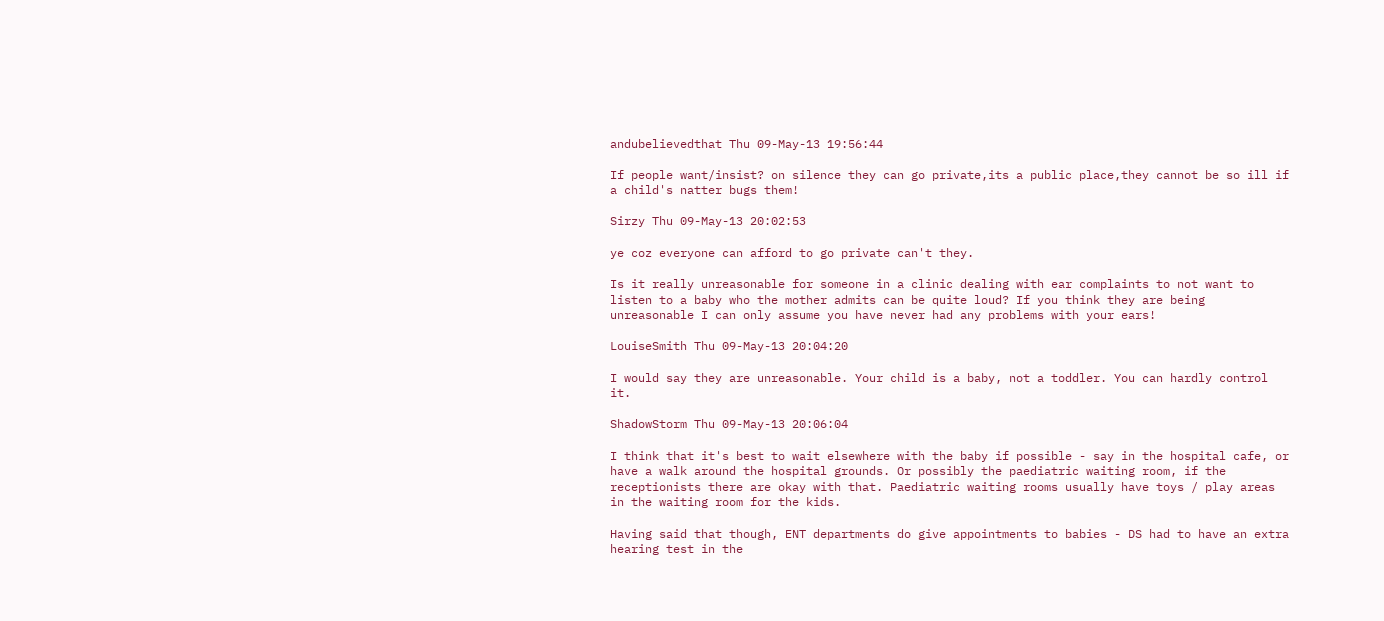andubelievedthat Thu 09-May-13 19:56:44

If people want/insist? on silence they can go private,its a public place,they cannot be so ill if a child's natter bugs them!

Sirzy Thu 09-May-13 20:02:53

ye coz everyone can afford to go private can't they.

Is it really unreasonable for someone in a clinic dealing with ear complaints to not want to listen to a baby who the mother admits can be quite loud? If you think they are being unreasonable I can only assume you have never had any problems with your ears!

LouiseSmith Thu 09-May-13 20:04:20

I would say they are unreasonable. Your child is a baby, not a toddler. You can hardly control it.

ShadowStorm Thu 09-May-13 20:06:04

I think that it's best to wait elsewhere with the baby if possible - say in the hospital cafe, or have a walk around the hospital grounds. Or possibly the paediatric waiting room, if the receptionists there are okay with that. Paediatric waiting rooms usually have toys / play areas in the waiting room for the kids.

Having said that though, ENT departments do give appointments to babies - DS had to have an extra hearing test in the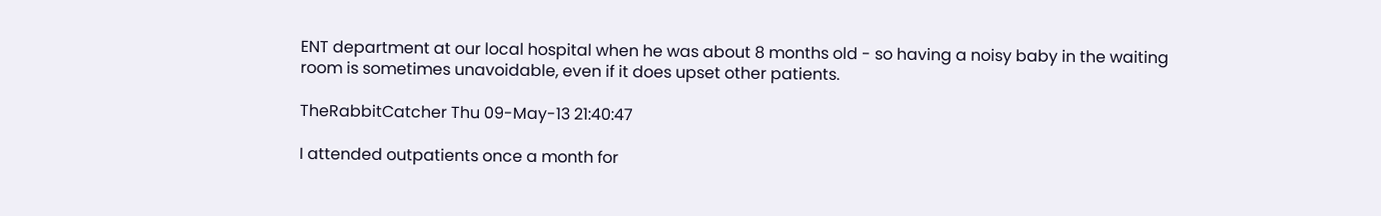ENT department at our local hospital when he was about 8 months old - so having a noisy baby in the waiting room is sometimes unavoidable, even if it does upset other patients.

TheRabbitCatcher Thu 09-May-13 21:40:47

I attended outpatients once a month for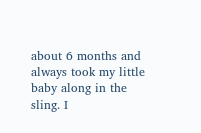about 6 months and always took my little baby along in the sling. I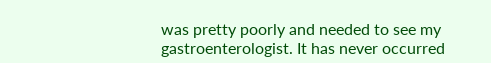was pretty poorly and needed to see my gastroenterologist. It has never occurred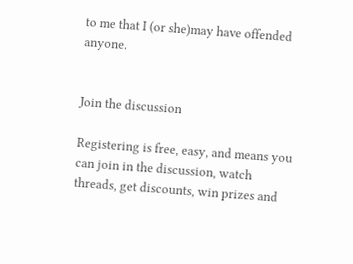to me that I (or she)may have offended anyone.


Join the discussion

Registering is free, easy, and means you can join in the discussion, watch threads, get discounts, win prizes and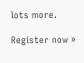lots more.

Register now »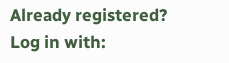Already registered? Log in with: